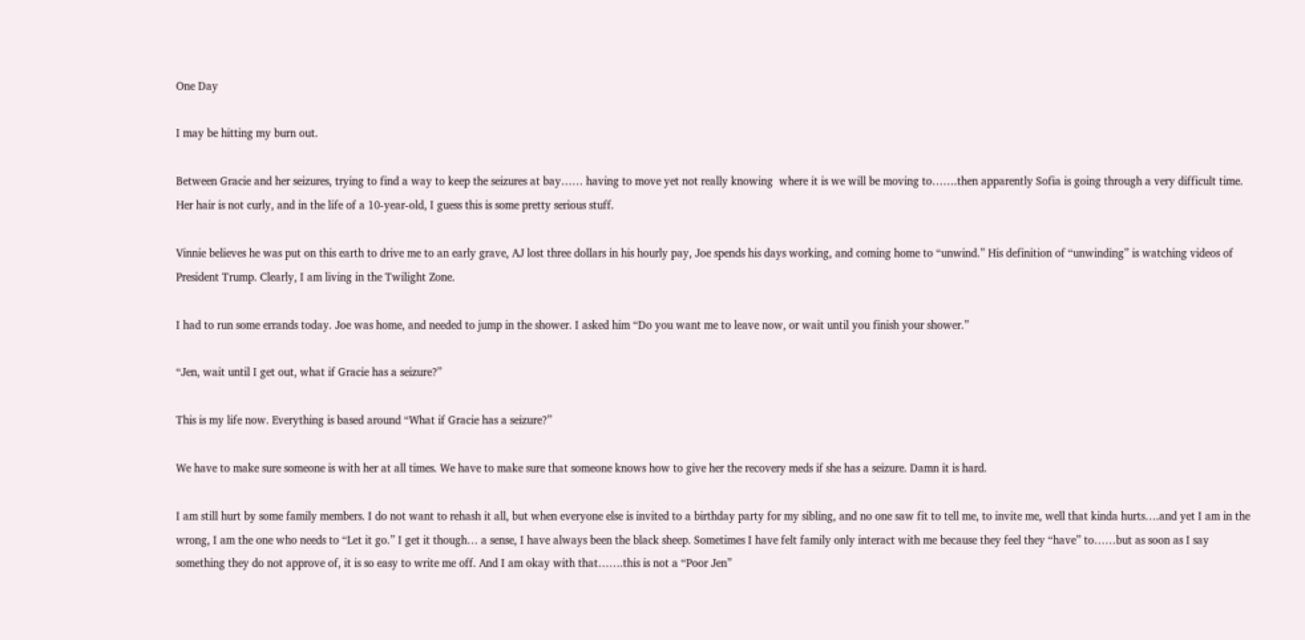One Day

I may be hitting my burn out.

Between Gracie and her seizures, trying to find a way to keep the seizures at bay…… having to move yet not really knowing  where it is we will be moving to…….then apparently Sofia is going through a very difficult time. Her hair is not curly, and in the life of a 10-year-old, I guess this is some pretty serious stuff.

Vinnie believes he was put on this earth to drive me to an early grave, AJ lost three dollars in his hourly pay, Joe spends his days working, and coming home to “unwind.” His definition of “unwinding” is watching videos of President Trump. Clearly, I am living in the Twilight Zone.

I had to run some errands today. Joe was home, and needed to jump in the shower. I asked him “Do you want me to leave now, or wait until you finish your shower.”

“Jen, wait until I get out, what if Gracie has a seizure?”

This is my life now. Everything is based around “What if Gracie has a seizure?”

We have to make sure someone is with her at all times. We have to make sure that someone knows how to give her the recovery meds if she has a seizure. Damn it is hard.

I am still hurt by some family members. I do not want to rehash it all, but when everyone else is invited to a birthday party for my sibling, and no one saw fit to tell me, to invite me, well that kinda hurts….and yet I am in the wrong, I am the one who needs to “Let it go.” I get it though… a sense, I have always been the black sheep. Sometimes I have felt family only interact with me because they feel they “have” to……but as soon as I say something they do not approve of, it is so easy to write me off. And I am okay with that…….this is not a “Poor Jen”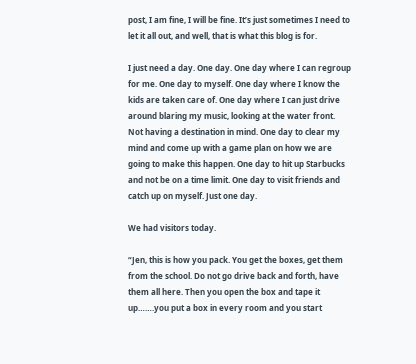post, I am fine, I will be fine. It’s just sometimes I need to let it all out, and well, that is what this blog is for.

I just need a day. One day. One day where I can regroup for me. One day to myself. One day where I know the kids are taken care of. One day where I can just drive around blaring my music, looking at the water front. Not having a destination in mind. One day to clear my mind and come up with a game plan on how we are going to make this happen. One day to hit up Starbucks and not be on a time limit. One day to visit friends and catch up on myself. Just one day.

We had visitors today.

“Jen, this is how you pack. You get the boxes, get them from the school. Do not go drive back and forth, have them all here. Then you open the box and tape it up…….you put a box in every room and you start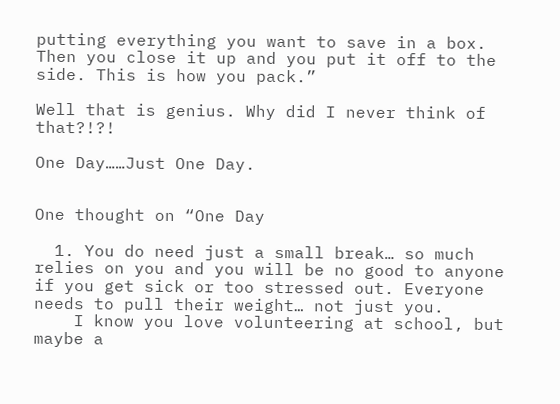putting everything you want to save in a box. Then you close it up and you put it off to the side. This is how you pack.”

Well that is genius. Why did I never think of that?!?!

One Day……Just One Day.


One thought on “One Day

  1. You do need just a small break… so much relies on you and you will be no good to anyone if you get sick or too stressed out. Everyone needs to pull their weight… not just you.
    I know you love volunteering at school, but maybe a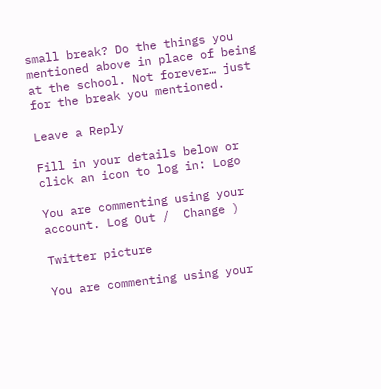small break? Do the things you mentioned above in place of being at the school. Not forever… just for the break you mentioned.

Leave a Reply

Fill in your details below or click an icon to log in: Logo

You are commenting using your account. Log Out /  Change )

Twitter picture

You are commenting using your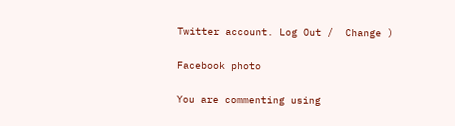Twitter account. Log Out /  Change )

Facebook photo

You are commenting using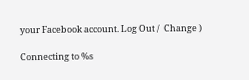your Facebook account. Log Out /  Change )

Connecting to %s